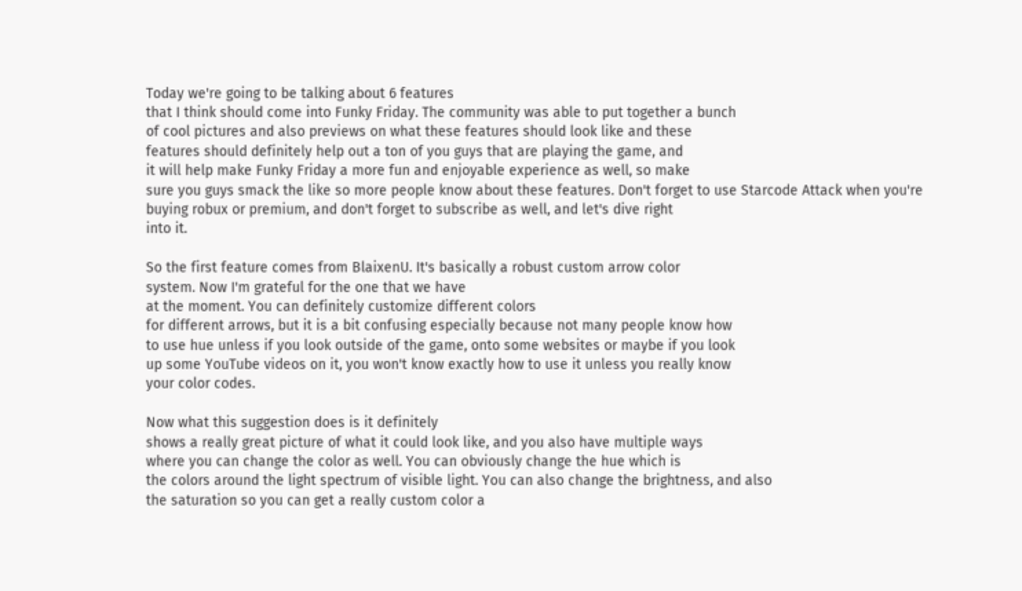Today we're going to be talking about 6 features
that I think should come into Funky Friday. The community was able to put together a bunch
of cool pictures and also previews on what these features should look like and these
features should definitely help out a ton of you guys that are playing the game, and
it will help make Funky Friday a more fun and enjoyable experience as well, so make
sure you guys smack the like so more people know about these features. Don't forget to use Starcode Attack when you're
buying robux or premium, and don't forget to subscribe as well, and let's dive right
into it.

So the first feature comes from BlaixenU. It's basically a robust custom arrow color
system. Now I'm grateful for the one that we have
at the moment. You can definitely customize different colors
for different arrows, but it is a bit confusing especially because not many people know how
to use hue unless if you look outside of the game, onto some websites or maybe if you look
up some YouTube videos on it, you won't know exactly how to use it unless you really know
your color codes.

Now what this suggestion does is it definitely
shows a really great picture of what it could look like, and you also have multiple ways
where you can change the color as well. You can obviously change the hue which is
the colors around the light spectrum of visible light. You can also change the brightness, and also
the saturation so you can get a really custom color a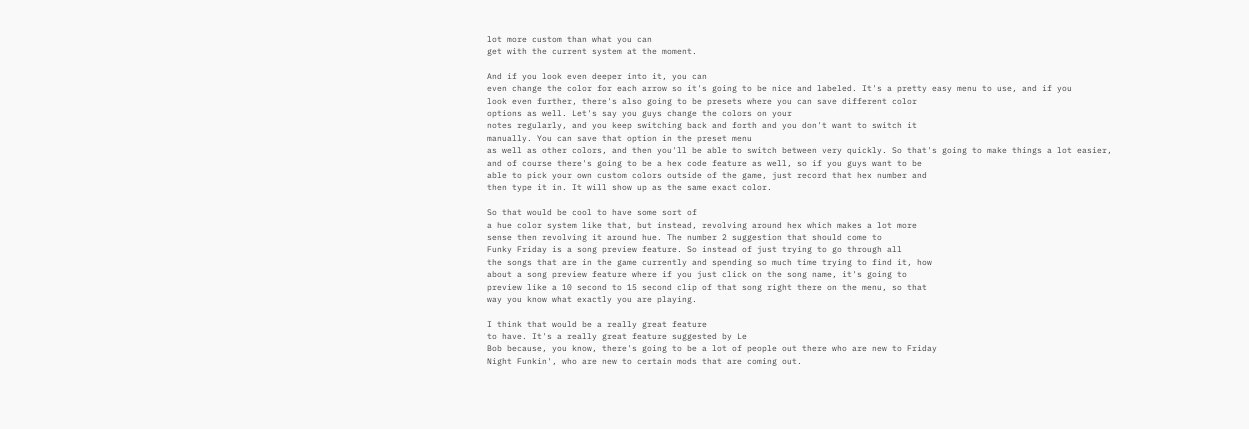lot more custom than what you can
get with the current system at the moment.

And if you look even deeper into it, you can
even change the color for each arrow so it's going to be nice and labeled. It's a pretty easy menu to use, and if you
look even further, there's also going to be presets where you can save different color
options as well. Let's say you guys change the colors on your
notes regularly, and you keep switching back and forth and you don't want to switch it
manually. You can save that option in the preset menu
as well as other colors, and then you'll be able to switch between very quickly. So that's going to make things a lot easier,
and of course there's going to be a hex code feature as well, so if you guys want to be
able to pick your own custom colors outside of the game, just record that hex number and
then type it in. It will show up as the same exact color.

So that would be cool to have some sort of
a hue color system like that, but instead, revolving around hex which makes a lot more
sense then revolving it around hue. The number 2 suggestion that should come to
Funky Friday is a song preview feature. So instead of just trying to go through all
the songs that are in the game currently and spending so much time trying to find it, how
about a song preview feature where if you just click on the song name, it's going to
preview like a 10 second to 15 second clip of that song right there on the menu, so that
way you know what exactly you are playing.

I think that would be a really great feature
to have. It's a really great feature suggested by Le
Bob because, you know, there's going to be a lot of people out there who are new to Friday
Night Funkin', who are new to certain mods that are coming out.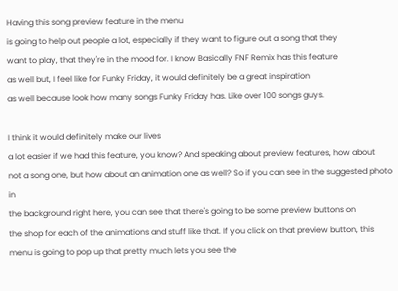Having this song preview feature in the menu
is going to help out people a lot, especially if they want to figure out a song that they
want to play, that they're in the mood for. I know Basically FNF Remix has this feature
as well but, I feel like for Funky Friday, it would definitely be a great inspiration
as well because look how many songs Funky Friday has. Like over 100 songs guys.

I think it would definitely make our lives
a lot easier if we had this feature, you know? And speaking about preview features, how about
not a song one, but how about an animation one as well? So if you can see in the suggested photo in
the background right here, you can see that there's going to be some preview buttons on
the shop for each of the animations and stuff like that. If you click on that preview button, this
menu is going to pop up that pretty much lets you see the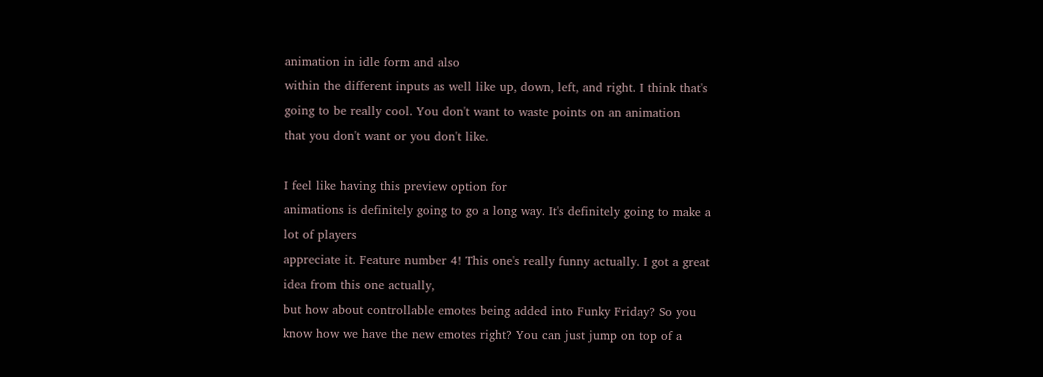animation in idle form and also
within the different inputs as well like up, down, left, and right. I think that's going to be really cool. You don't want to waste points on an animation
that you don't want or you don't like.

I feel like having this preview option for
animations is definitely going to go a long way. It's definitely going to make a lot of players
appreciate it. Feature number 4! This one's really funny actually. I got a great idea from this one actually,
but how about controllable emotes being added into Funky Friday? So you know how we have the new emotes right? You can just jump on top of a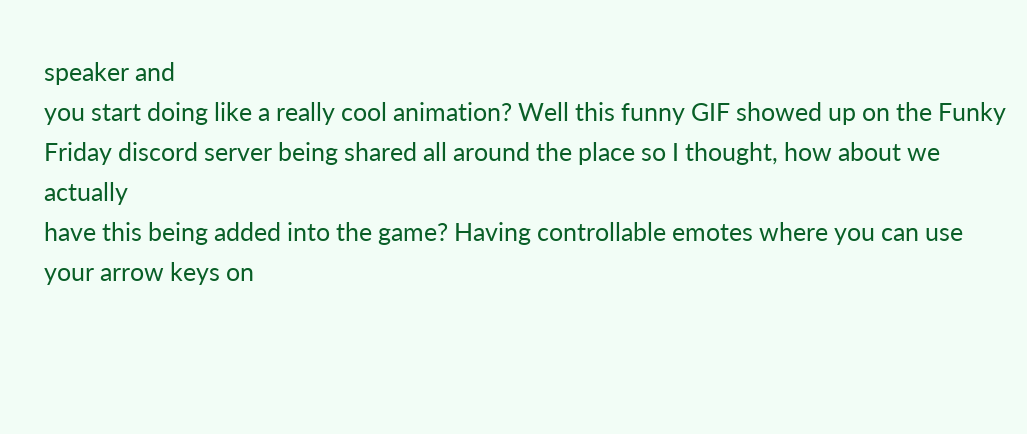speaker and
you start doing like a really cool animation? Well this funny GIF showed up on the Funky
Friday discord server being shared all around the place so I thought, how about we actually
have this being added into the game? Having controllable emotes where you can use
your arrow keys on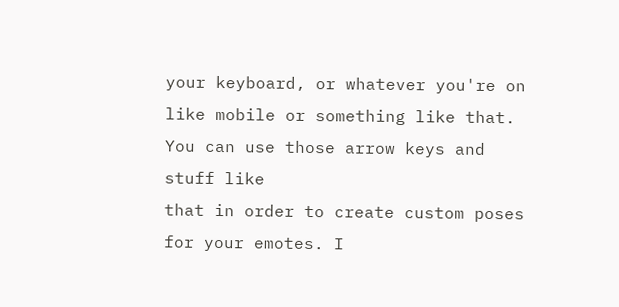your keyboard, or whatever you're on like mobile or something like that. You can use those arrow keys and stuff like
that in order to create custom poses for your emotes. I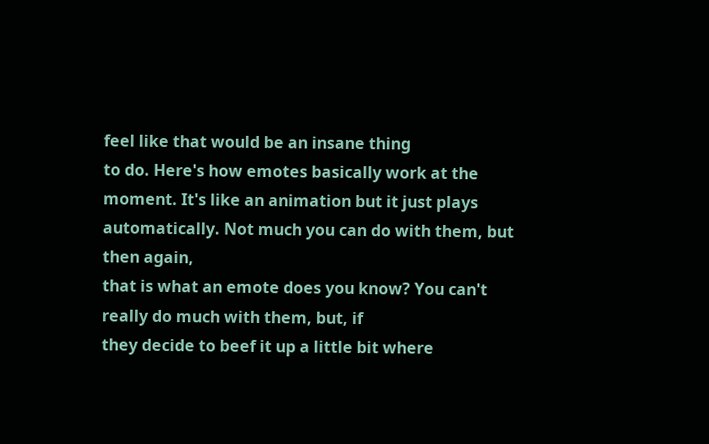feel like that would be an insane thing
to do. Here's how emotes basically work at the moment. It's like an animation but it just plays automatically. Not much you can do with them, but then again,
that is what an emote does you know? You can't really do much with them, but, if
they decide to beef it up a little bit where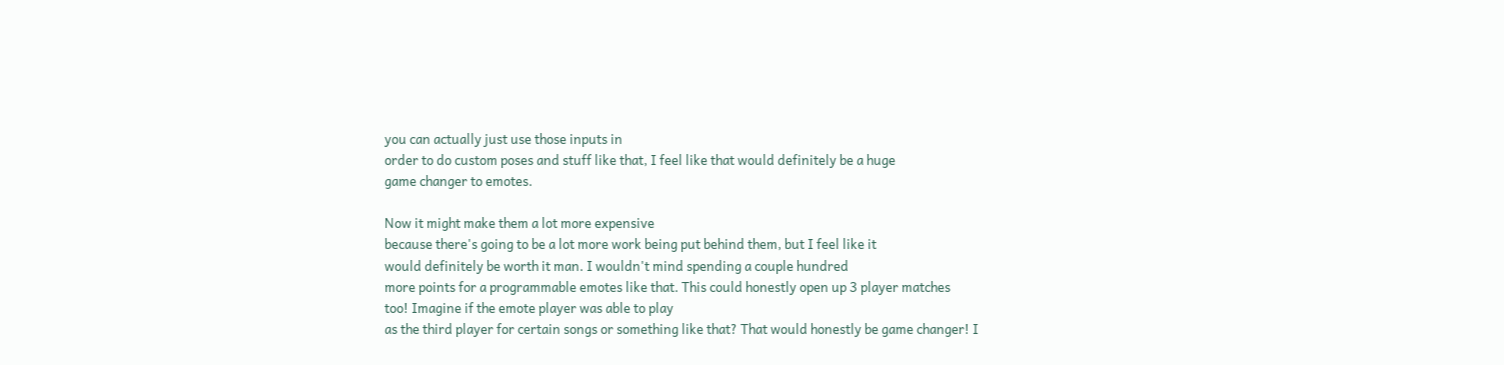you can actually just use those inputs in
order to do custom poses and stuff like that, I feel like that would definitely be a huge
game changer to emotes.

Now it might make them a lot more expensive
because there's going to be a lot more work being put behind them, but I feel like it
would definitely be worth it man. I wouldn't mind spending a couple hundred
more points for a programmable emotes like that. This could honestly open up 3 player matches
too! Imagine if the emote player was able to play
as the third player for certain songs or something like that? That would honestly be game changer! I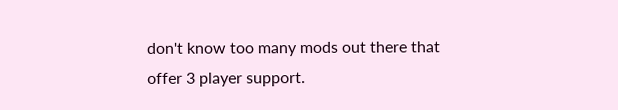don't know too many mods out there that
offer 3 player support.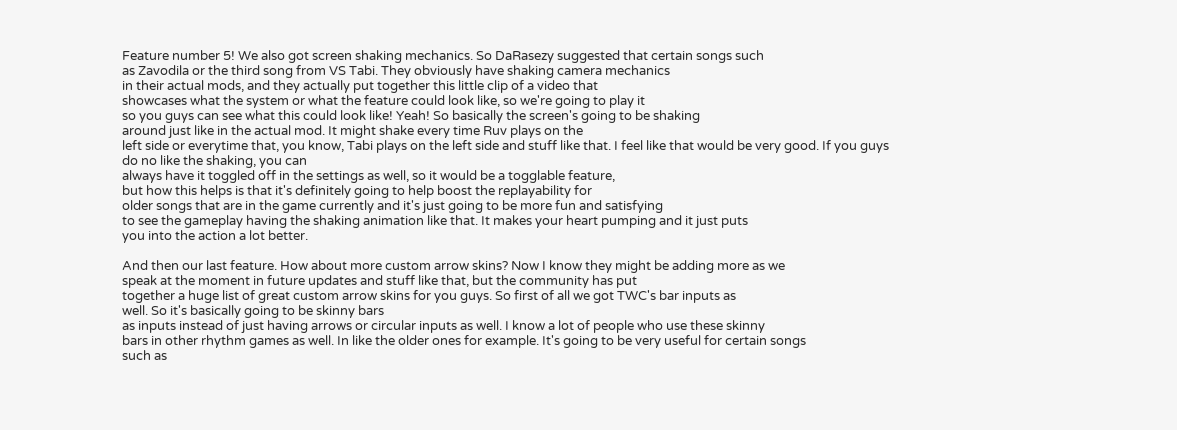Feature number 5! We also got screen shaking mechanics. So DaRasezy suggested that certain songs such
as Zavodila or the third song from VS Tabi. They obviously have shaking camera mechanics
in their actual mods, and they actually put together this little clip of a video that
showcases what the system or what the feature could look like, so we're going to play it
so you guys can see what this could look like! Yeah! So basically the screen's going to be shaking
around just like in the actual mod. It might shake every time Ruv plays on the
left side or everytime that, you know, Tabi plays on the left side and stuff like that. I feel like that would be very good. If you guys do no like the shaking, you can
always have it toggled off in the settings as well, so it would be a togglable feature,
but how this helps is that it's definitely going to help boost the replayability for
older songs that are in the game currently and it's just going to be more fun and satisfying
to see the gameplay having the shaking animation like that. It makes your heart pumping and it just puts
you into the action a lot better.

And then our last feature. How about more custom arrow skins? Now I know they might be adding more as we
speak at the moment in future updates and stuff like that, but the community has put
together a huge list of great custom arrow skins for you guys. So first of all we got TWC's bar inputs as
well. So it's basically going to be skinny bars
as inputs instead of just having arrows or circular inputs as well. I know a lot of people who use these skinny
bars in other rhythm games as well. In like the older ones for example. It's going to be very useful for certain songs
such as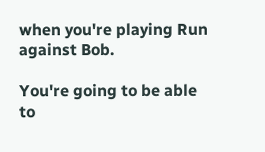when you're playing Run against Bob.

You're going to be able to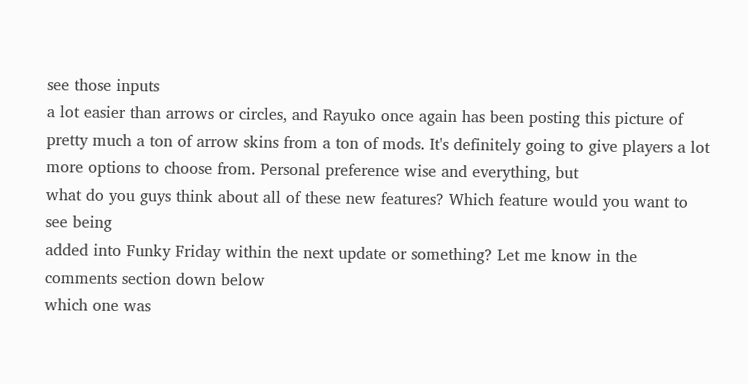see those inputs
a lot easier than arrows or circles, and Rayuko once again has been posting this picture of
pretty much a ton of arrow skins from a ton of mods. It's definitely going to give players a lot
more options to choose from. Personal preference wise and everything, but
what do you guys think about all of these new features? Which feature would you want to see being
added into Funky Friday within the next update or something? Let me know in the comments section down below
which one was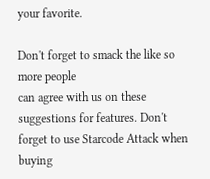your favorite.

Don't forget to smack the like so more people
can agree with us on these suggestions for features. Don't forget to use Starcode Attack when buying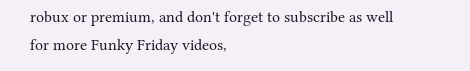robux or premium, and don't forget to subscribe as well for more Funky Friday videos,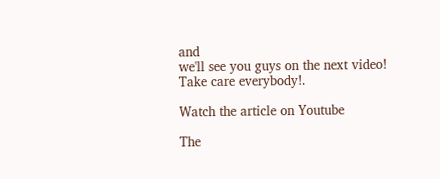and
we'll see you guys on the next video! Take care everybody!.

Watch the article on Youtube

The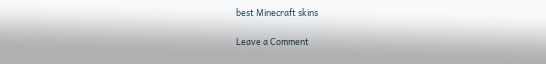best Minecraft skins

Leave a Comment